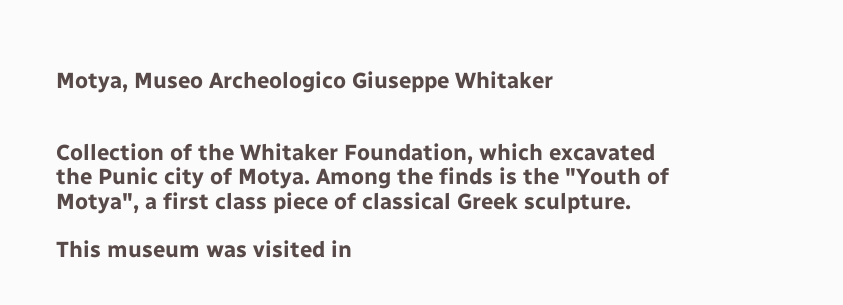Motya, Museo Archeologico Giuseppe Whitaker


Collection of the Whitaker Foundation, which excavated the Punic city of Motya. Among the finds is the "Youth of Motya", a first class piece of classical Greek sculpture.

This museum was visited in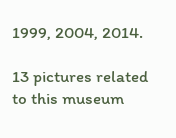1999, 2004, 2014.

13 pictures related to this museum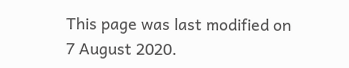This page was last modified on 7 August 2020.